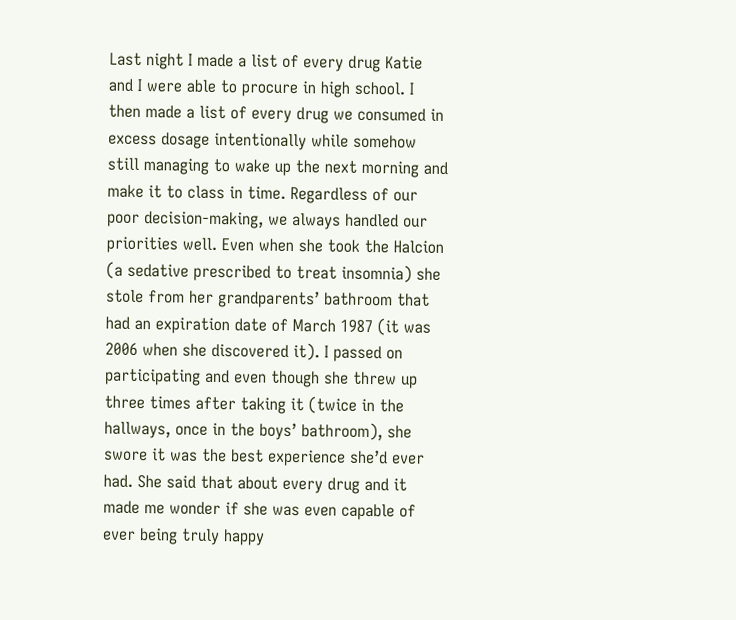Last night I made a list of every drug Katie and I were able to procure in high school. I then made a list of every drug we consumed in excess dosage intentionally while somehow still managing to wake up the next morning and make it to class in time. Regardless of our poor decision-making, we always handled our priorities well. Even when she took the Halcion (a sedative prescribed to treat insomnia) she stole from her grandparents’ bathroom that had an expiration date of March 1987 (it was 2006 when she discovered it). I passed on participating and even though she threw up three times after taking it (twice in the hallways, once in the boys’ bathroom), she swore it was the best experience she’d ever had. She said that about every drug and it made me wonder if she was even capable of ever being truly happy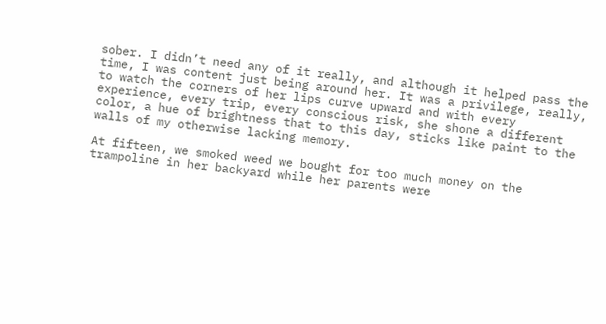sober. I didn’t need any of it really, and although it helped pass the time, I was content just being around her. It was a privilege, really, to watch the corners of her lips curve upward and with every experience, every trip, every conscious risk, she shone a different color, a hue of brightness that to this day, sticks like paint to the walls of my otherwise lacking memory.

At fifteen, we smoked weed we bought for too much money on the trampoline in her backyard while her parents were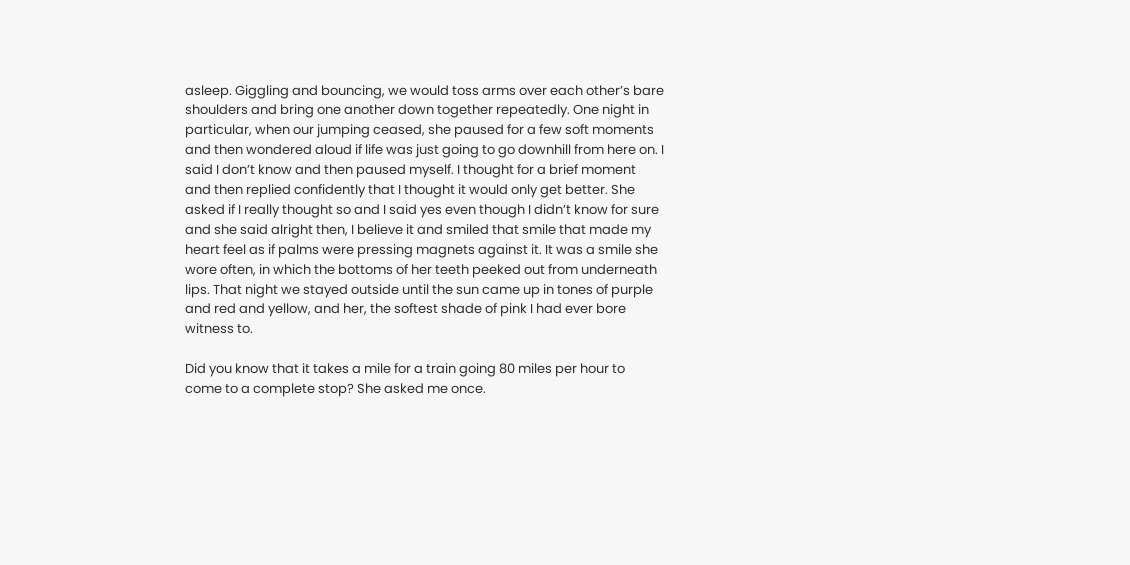asleep. Giggling and bouncing, we would toss arms over each other’s bare shoulders and bring one another down together repeatedly. One night in particular, when our jumping ceased, she paused for a few soft moments and then wondered aloud if life was just going to go downhill from here on. I said I don’t know and then paused myself. I thought for a brief moment and then replied confidently that I thought it would only get better. She asked if I really thought so and I said yes even though I didn’t know for sure and she said alright then, I believe it and smiled that smile that made my heart feel as if palms were pressing magnets against it. It was a smile she wore often, in which the bottoms of her teeth peeked out from underneath lips. That night we stayed outside until the sun came up in tones of purple and red and yellow, and her, the softest shade of pink I had ever bore witness to.

Did you know that it takes a mile for a train going 80 miles per hour to come to a complete stop? She asked me once.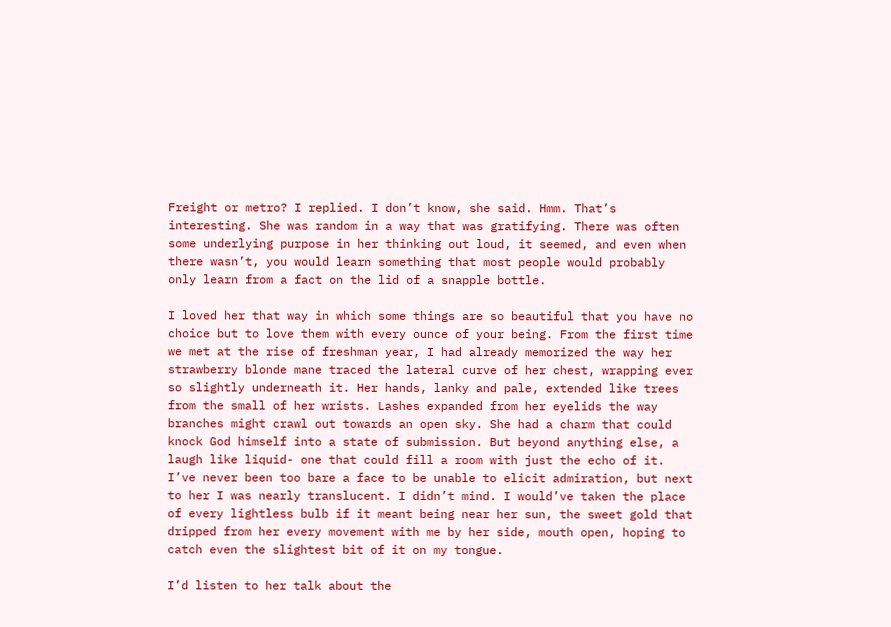Freight or metro? I replied. I don’t know, she said. Hmm. That’s interesting. She was random in a way that was gratifying. There was often some underlying purpose in her thinking out loud, it seemed, and even when there wasn’t, you would learn something that most people would probably only learn from a fact on the lid of a snapple bottle.

I loved her that way in which some things are so beautiful that you have no choice but to love them with every ounce of your being. From the first time we met at the rise of freshman year, I had already memorized the way her strawberry blonde mane traced the lateral curve of her chest, wrapping ever so slightly underneath it. Her hands, lanky and pale, extended like trees from the small of her wrists. Lashes expanded from her eyelids the way branches might crawl out towards an open sky. She had a charm that could knock God himself into a state of submission. But beyond anything else, a laugh like liquid- one that could fill a room with just the echo of it. I’ve never been too bare a face to be unable to elicit admiration, but next to her I was nearly translucent. I didn’t mind. I would’ve taken the place of every lightless bulb if it meant being near her sun, the sweet gold that dripped from her every movement with me by her side, mouth open, hoping to catch even the slightest bit of it on my tongue.

I’d listen to her talk about the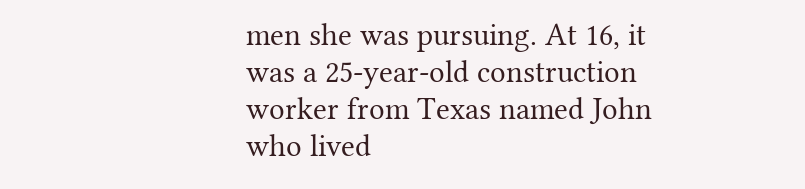men she was pursuing. At 16, it was a 25-year-old construction worker from Texas named John who lived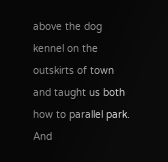above the dog kennel on the outskirts of town and taught us both how to parallel park. And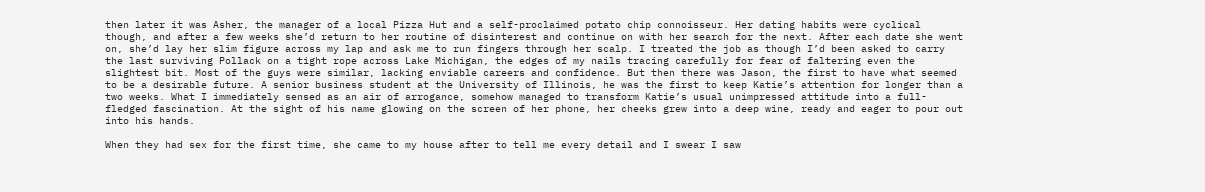then later it was Asher, the manager of a local Pizza Hut and a self-proclaimed potato chip connoisseur. Her dating habits were cyclical though, and after a few weeks she’d return to her routine of disinterest and continue on with her search for the next. After each date she went on, she’d lay her slim figure across my lap and ask me to run fingers through her scalp. I treated the job as though I’d been asked to carry the last surviving Pollack on a tight rope across Lake Michigan, the edges of my nails tracing carefully for fear of faltering even the slightest bit. Most of the guys were similar, lacking enviable careers and confidence. But then there was Jason, the first to have what seemed to be a desirable future. A senior business student at the University of Illinois, he was the first to keep Katie’s attention for longer than a two weeks. What I immediately sensed as an air of arrogance, somehow managed to transform Katie’s usual unimpressed attitude into a full-fledged fascination. At the sight of his name glowing on the screen of her phone, her cheeks grew into a deep wine, ready and eager to pour out into his hands.

When they had sex for the first time, she came to my house after to tell me every detail and I swear I saw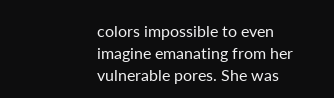colors impossible to even imagine emanating from her vulnerable pores. She was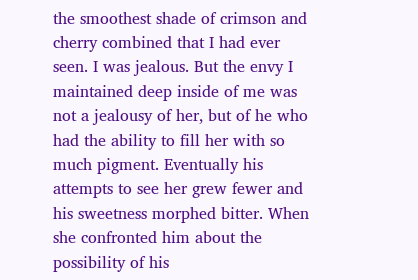the smoothest shade of crimson and cherry combined that I had ever seen. I was jealous. But the envy I maintained deep inside of me was not a jealousy of her, but of he who had the ability to fill her with so much pigment. Eventually his attempts to see her grew fewer and his sweetness morphed bitter. When she confronted him about the possibility of his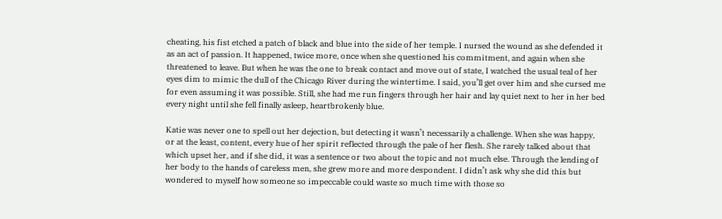cheating, his fist etched a patch of black and blue into the side of her temple. I nursed the wound as she defended it as an act of passion. It happened, twice more, once when she questioned his commitment, and again when she threatened to leave. But when he was the one to break contact and move out of state, I watched the usual teal of her eyes dim to mimic the dull of the Chicago River during the wintertime. I said, you’ll get over him and she cursed me for even assuming it was possible. Still, she had me run fingers through her hair and lay quiet next to her in her bed every night until she fell finally asleep, heartbrokenly blue.

Katie was never one to spell out her dejection, but detecting it wasn’t necessarily a challenge. When she was happy, or at the least, content, every hue of her spirit reflected through the pale of her flesh. She rarely talked about that which upset her, and if she did, it was a sentence or two about the topic and not much else. Through the lending of her body to the hands of careless men, she grew more and more despondent. I didn’t ask why she did this but wondered to myself how someone so impeccable could waste so much time with those so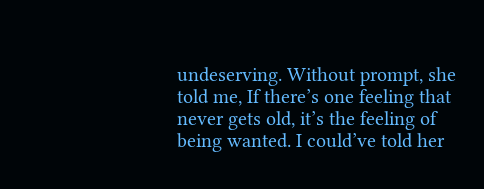undeserving. Without prompt, she told me, If there’s one feeling that never gets old, it’s the feeling of being wanted. I could’ve told her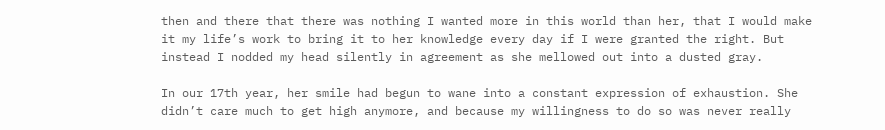then and there that there was nothing I wanted more in this world than her, that I would make it my life’s work to bring it to her knowledge every day if I were granted the right. But instead I nodded my head silently in agreement as she mellowed out into a dusted gray.

In our 17th year, her smile had begun to wane into a constant expression of exhaustion. She didn’t care much to get high anymore, and because my willingness to do so was never really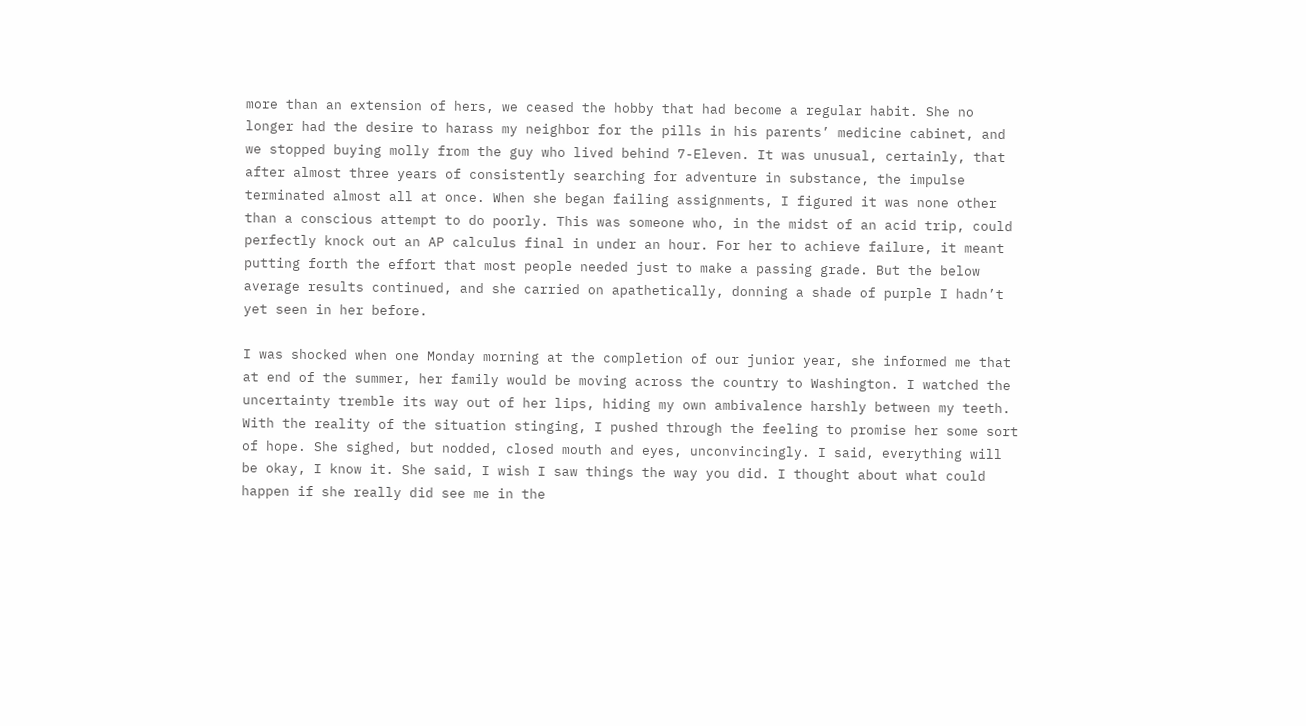more than an extension of hers, we ceased the hobby that had become a regular habit. She no longer had the desire to harass my neighbor for the pills in his parents’ medicine cabinet, and we stopped buying molly from the guy who lived behind 7-Eleven. It was unusual, certainly, that after almost three years of consistently searching for adventure in substance, the impulse terminated almost all at once. When she began failing assignments, I figured it was none other than a conscious attempt to do poorly. This was someone who, in the midst of an acid trip, could perfectly knock out an AP calculus final in under an hour. For her to achieve failure, it meant putting forth the effort that most people needed just to make a passing grade. But the below average results continued, and she carried on apathetically, donning a shade of purple I hadn’t yet seen in her before.

I was shocked when one Monday morning at the completion of our junior year, she informed me that at end of the summer, her family would be moving across the country to Washington. I watched the uncertainty tremble its way out of her lips, hiding my own ambivalence harshly between my teeth. With the reality of the situation stinging, I pushed through the feeling to promise her some sort of hope. She sighed, but nodded, closed mouth and eyes, unconvincingly. I said, everything will be okay, I know it. She said, I wish I saw things the way you did. I thought about what could happen if she really did see me in the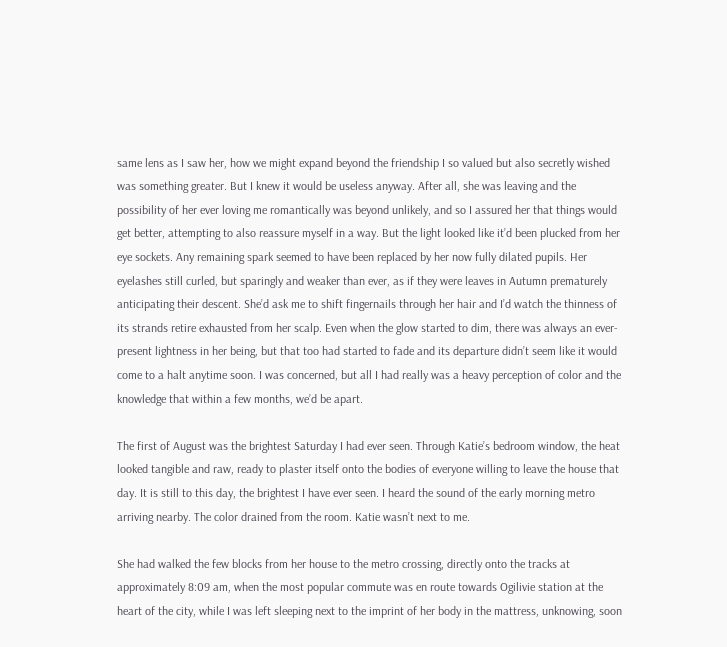same lens as I saw her, how we might expand beyond the friendship I so valued but also secretly wished was something greater. But I knew it would be useless anyway. After all, she was leaving and the possibility of her ever loving me romantically was beyond unlikely, and so I assured her that things would get better, attempting to also reassure myself in a way. But the light looked like it’d been plucked from her eye sockets. Any remaining spark seemed to have been replaced by her now fully dilated pupils. Her eyelashes still curled, but sparingly and weaker than ever, as if they were leaves in Autumn prematurely anticipating their descent. She’d ask me to shift fingernails through her hair and I’d watch the thinness of its strands retire exhausted from her scalp. Even when the glow started to dim, there was always an ever-present lightness in her being, but that too had started to fade and its departure didn’t seem like it would come to a halt anytime soon. I was concerned, but all I had really was a heavy perception of color and the knowledge that within a few months, we’d be apart.

The first of August was the brightest Saturday I had ever seen. Through Katie’s bedroom window, the heat looked tangible and raw, ready to plaster itself onto the bodies of everyone willing to leave the house that day. It is still to this day, the brightest I have ever seen. I heard the sound of the early morning metro arriving nearby. The color drained from the room. Katie wasn’t next to me.

She had walked the few blocks from her house to the metro crossing, directly onto the tracks at approximately 8:09 am, when the most popular commute was en route towards Ogilivie station at the heart of the city, while I was left sleeping next to the imprint of her body in the mattress, unknowing, soon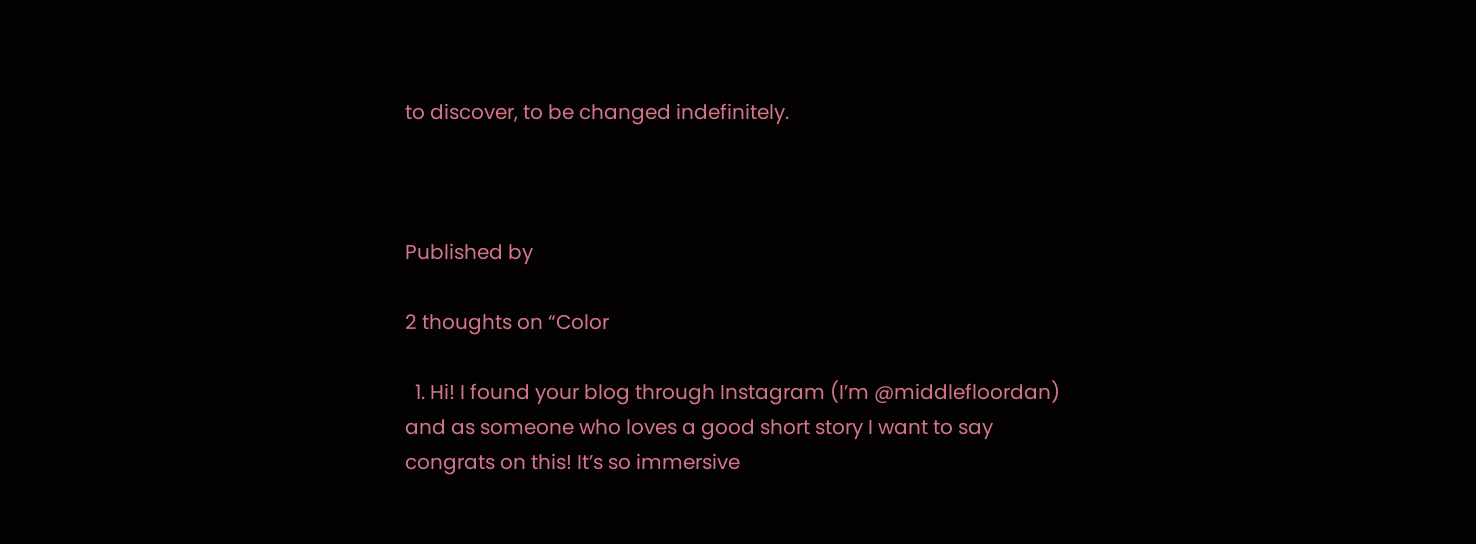to discover, to be changed indefinitely.



Published by

2 thoughts on “Color

  1. Hi! I found your blog through Instagram (I’m @middlefloordan) and as someone who loves a good short story I want to say congrats on this! It’s so immersive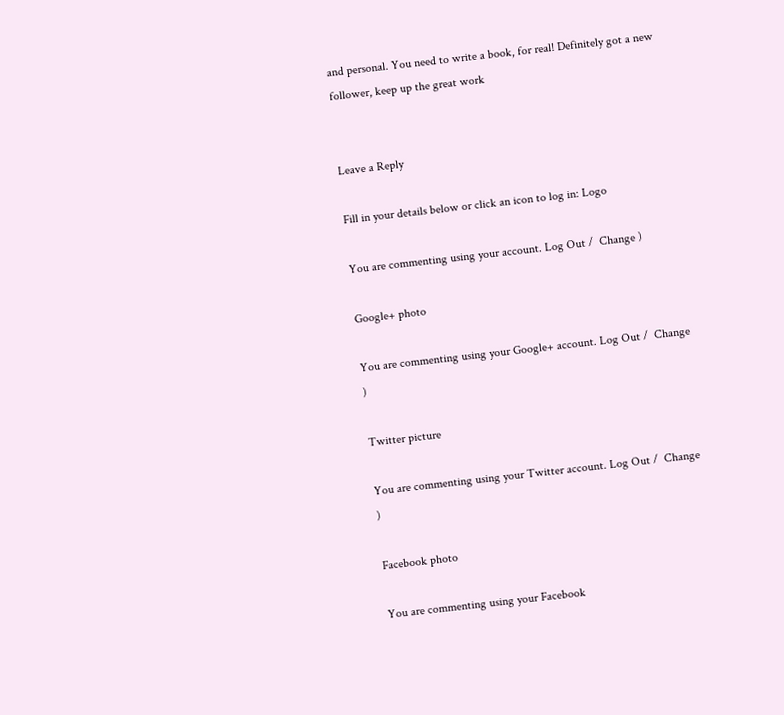and personal. You need to write a book, for real! Definitely got a new follower, keep up the great work


Leave a Reply

Fill in your details below or click an icon to log in: Logo

You are commenting using your account. Log Out /  Change )

Google+ photo

You are commenting using your Google+ account. Log Out /  Change )

Twitter picture

You are commenting using your Twitter account. Log Out /  Change )

Facebook photo

You are commenting using your Facebook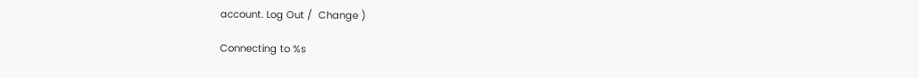account. Log Out /  Change )

Connecting to %s